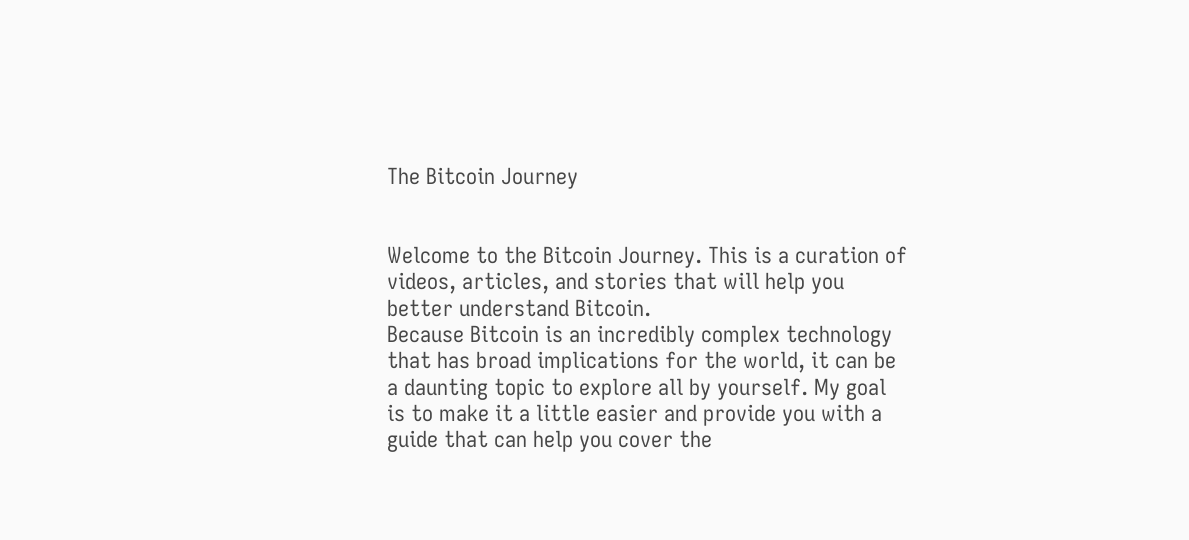The Bitcoin Journey


Welcome to the Bitcoin Journey. This is a curation of videos, articles, and stories that will help you better understand Bitcoin.
Because Bitcoin is an incredibly complex technology that has broad implications for the world, it can be a daunting topic to explore all by yourself. My goal is to make it a little easier and provide you with a guide that can help you cover the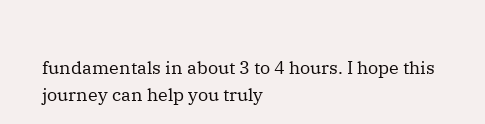fundamentals in about 3 to 4 hours. I hope this journey can help you truly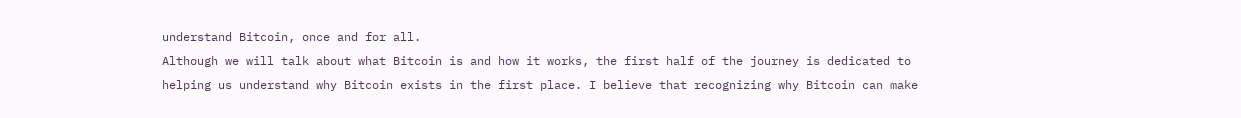understand Bitcoin, once and for all.
Although we will talk about what Bitcoin is and how it works, the first half of the journey is dedicated to helping us understand why Bitcoin exists in the first place. I believe that recognizing why Bitcoin can make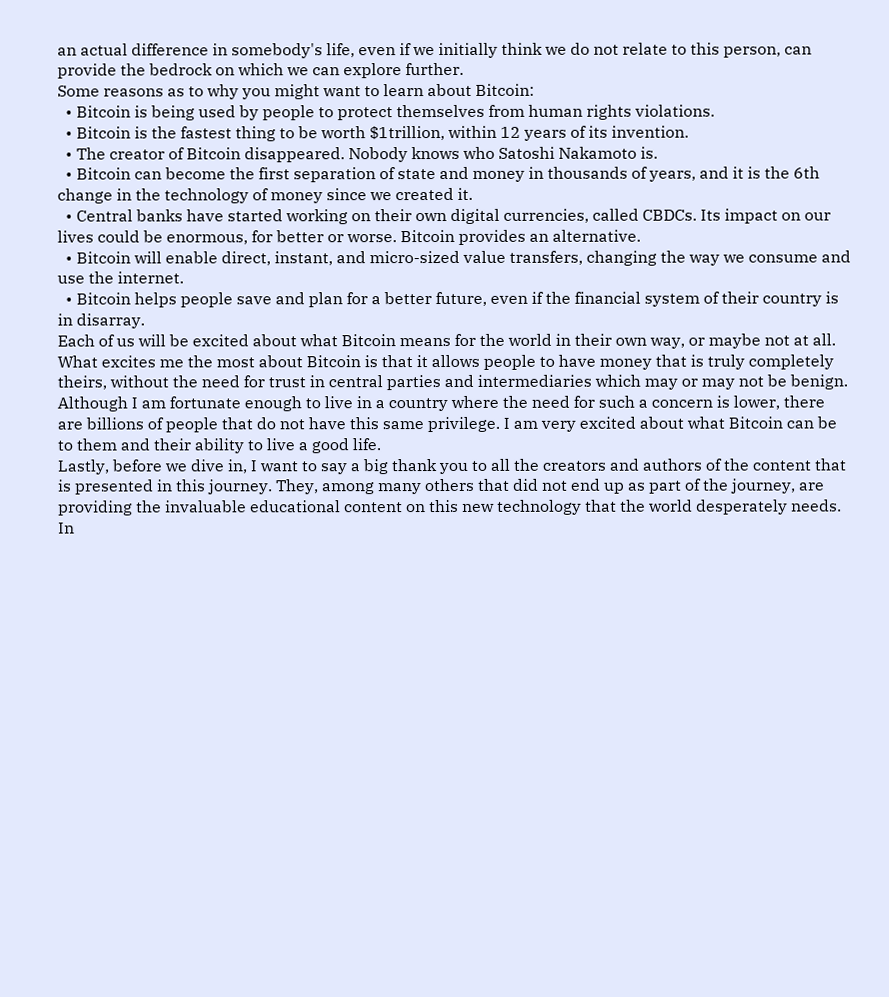an actual difference in somebody's life, even if we initially think we do not relate to this person, can provide the bedrock on which we can explore further.
Some reasons as to why you might want to learn about Bitcoin:
  • Bitcoin is being used by people to protect themselves from human rights violations.
  • Bitcoin is the fastest thing to be worth $1trillion, within 12 years of its invention.
  • The creator of Bitcoin disappeared. Nobody knows who Satoshi Nakamoto is.
  • Bitcoin can become the first separation of state and money in thousands of years, and it is the 6th change in the technology of money since we created it.
  • Central banks have started working on their own digital currencies, called CBDCs. Its impact on our lives could be enormous, for better or worse. Bitcoin provides an alternative.
  • Bitcoin will enable direct, instant, and micro-sized value transfers, changing the way we consume and use the internet.
  • Bitcoin helps people save and plan for a better future, even if the financial system of their country is in disarray.
Each of us will be excited about what Bitcoin means for the world in their own way, or maybe not at all.
What excites me the most about Bitcoin is that it allows people to have money that is truly completely theirs, without the need for trust in central parties and intermediaries which may or may not be benign. Although I am fortunate enough to live in a country where the need for such a concern is lower, there are billions of people that do not have this same privilege. I am very excited about what Bitcoin can be to them and their ability to live a good life.
Lastly, before we dive in, I want to say a big thank you to all the creators and authors of the content that is presented in this journey. They, among many others that did not end up as part of the journey, are providing the invaluable educational content on this new technology that the world desperately needs. In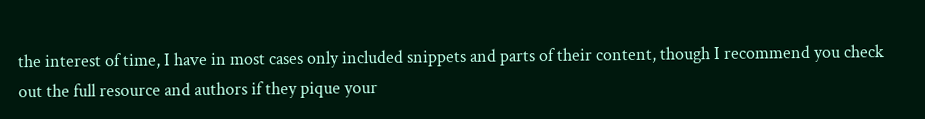the interest of time, I have in most cases only included snippets and parts of their content, though I recommend you check out the full resource and authors if they pique your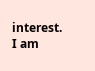interest.
I am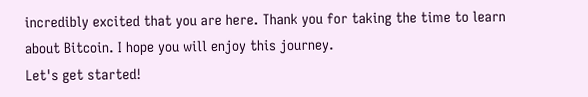incredibly excited that you are here. Thank you for taking the time to learn about Bitcoin. I hope you will enjoy this journey.
Let's get started!